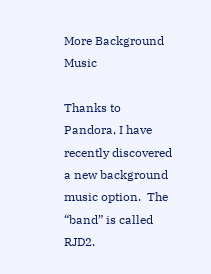More Background Music

Thanks to Pandora, I have recently discovered a new background music option.  The “band” is called RJD2.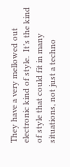They have a very mellowed out electronic kind of style.  It’s the kind of style that could fit in many situations, not just a techno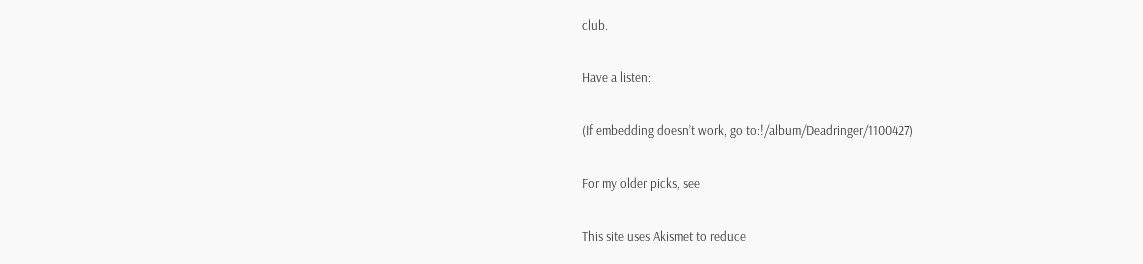club.

Have a listen:

(If embedding doesn’t work, go to:!/album/Deadringer/1100427)

For my older picks, see

This site uses Akismet to reduce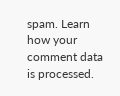spam. Learn how your comment data is processed.